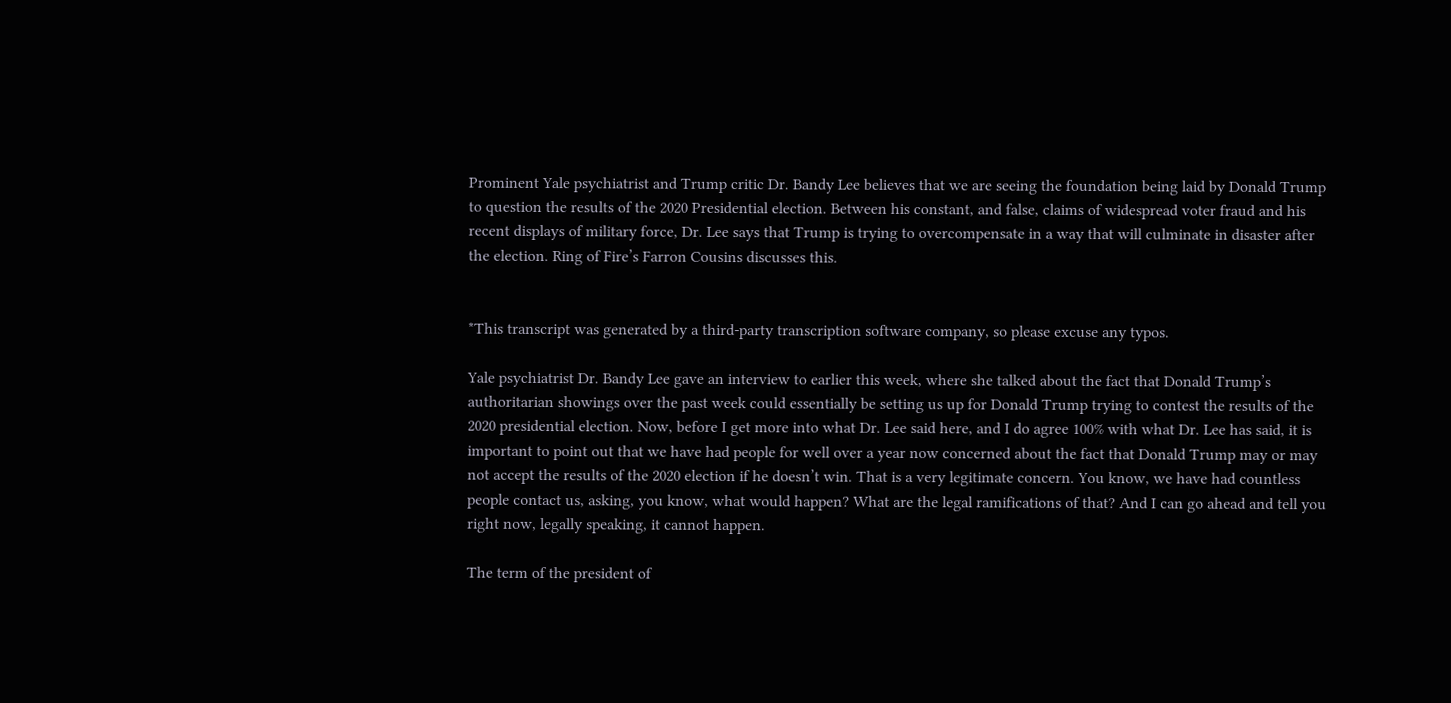Prominent Yale psychiatrist and Trump critic Dr. Bandy Lee believes that we are seeing the foundation being laid by Donald Trump to question the results of the 2020 Presidential election. Between his constant, and false, claims of widespread voter fraud and his recent displays of military force, Dr. Lee says that Trump is trying to overcompensate in a way that will culminate in disaster after the election. Ring of Fire’s Farron Cousins discusses this.


*This transcript was generated by a third-party transcription software company, so please excuse any typos.

Yale psychiatrist Dr. Bandy Lee gave an interview to earlier this week, where she talked about the fact that Donald Trump’s authoritarian showings over the past week could essentially be setting us up for Donald Trump trying to contest the results of the 2020 presidential election. Now, before I get more into what Dr. Lee said here, and I do agree 100% with what Dr. Lee has said, it is important to point out that we have had people for well over a year now concerned about the fact that Donald Trump may or may not accept the results of the 2020 election if he doesn’t win. That is a very legitimate concern. You know, we have had countless people contact us, asking, you know, what would happen? What are the legal ramifications of that? And I can go ahead and tell you right now, legally speaking, it cannot happen.

The term of the president of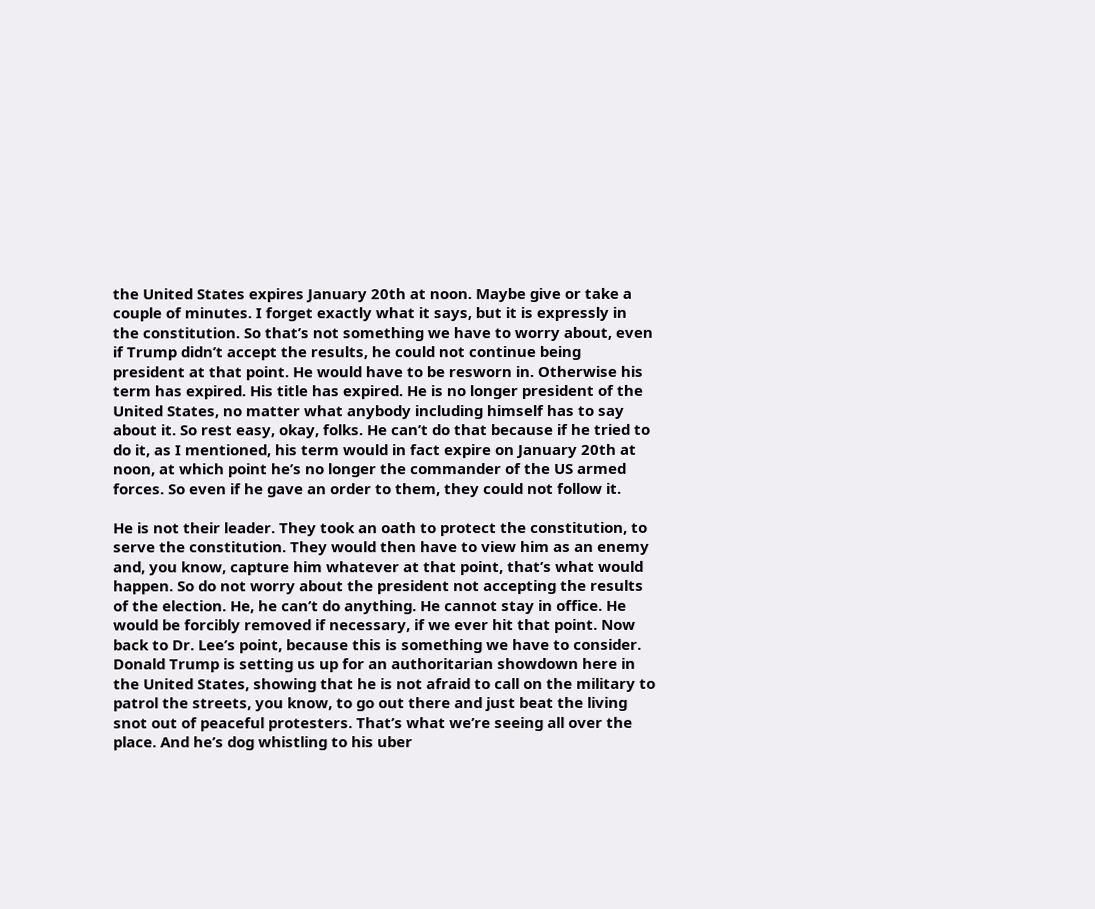the United States expires January 20th at noon. Maybe give or take a couple of minutes. I forget exactly what it says, but it is expressly in the constitution. So that’s not something we have to worry about, even if Trump didn’t accept the results, he could not continue being president at that point. He would have to be resworn in. Otherwise his term has expired. His title has expired. He is no longer president of the United States, no matter what anybody including himself has to say about it. So rest easy, okay, folks. He can’t do that because if he tried to do it, as I mentioned, his term would in fact expire on January 20th at noon, at which point he’s no longer the commander of the US armed forces. So even if he gave an order to them, they could not follow it.

He is not their leader. They took an oath to protect the constitution, to serve the constitution. They would then have to view him as an enemy and, you know, capture him whatever at that point, that’s what would happen. So do not worry about the president not accepting the results of the election. He, he can’t do anything. He cannot stay in office. He would be forcibly removed if necessary, if we ever hit that point. Now back to Dr. Lee’s point, because this is something we have to consider. Donald Trump is setting us up for an authoritarian showdown here in the United States, showing that he is not afraid to call on the military to patrol the streets, you know, to go out there and just beat the living snot out of peaceful protesters. That’s what we’re seeing all over the place. And he’s dog whistling to his uber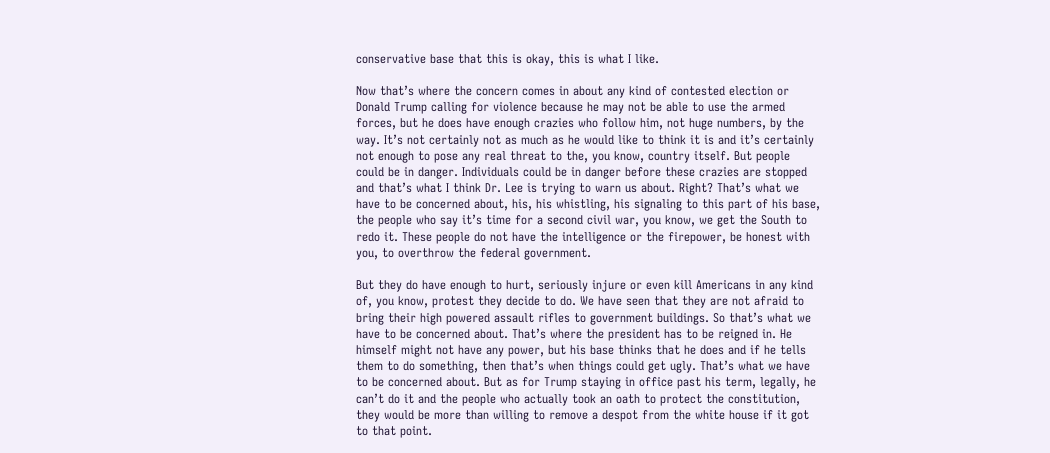conservative base that this is okay, this is what I like.

Now that’s where the concern comes in about any kind of contested election or Donald Trump calling for violence because he may not be able to use the armed forces, but he does have enough crazies who follow him, not huge numbers, by the way. It’s not certainly not as much as he would like to think it is and it’s certainly not enough to pose any real threat to the, you know, country itself. But people could be in danger. Individuals could be in danger before these crazies are stopped and that’s what I think Dr. Lee is trying to warn us about. Right? That’s what we have to be concerned about, his, his whistling, his signaling to this part of his base, the people who say it’s time for a second civil war, you know, we get the South to redo it. These people do not have the intelligence or the firepower, be honest with you, to overthrow the federal government.

But they do have enough to hurt, seriously injure or even kill Americans in any kind of, you know, protest they decide to do. We have seen that they are not afraid to bring their high powered assault rifles to government buildings. So that’s what we have to be concerned about. That’s where the president has to be reigned in. He himself might not have any power, but his base thinks that he does and if he tells them to do something, then that’s when things could get ugly. That’s what we have to be concerned about. But as for Trump staying in office past his term, legally, he can’t do it and the people who actually took an oath to protect the constitution, they would be more than willing to remove a despot from the white house if it got to that point.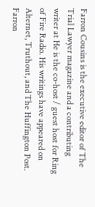Farron Cousins is the executive editor of The Trial Lawyer magazine and a contributing writer at He is the co-host / guest host for Ring of Fire Radio. His writings have appeared on Alternet, Truthout, and The Huffington Post. Farron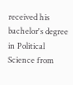received his bachelor's degree in Political Science from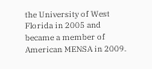the University of West Florida in 2005 and became a member of American MENSA in 2009.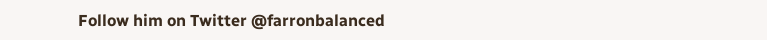Follow him on Twitter @farronbalanced